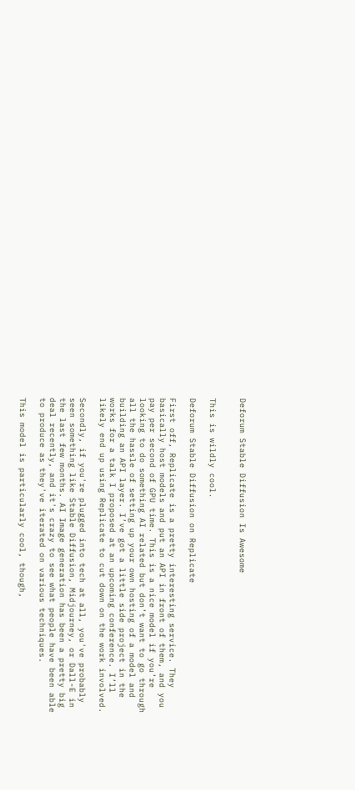Deforum Stable Diffusion Is Awesome


This is wildly cool.

Deforum Stable Diffusion on Replicate

First off, Replicate is a pretty interesting service. They basically host models and put an API in front of them, and you pay per second of GPU time. This is a nice model if you’re looking to do something AI related but don’t want to go through all the hassle of setting up your own hosting of a model and building an API layer. I’ve got a little side project in the works for a talk I proposed at an upcoming conference. I’ll likely end up using Replicate to cut down on the work involved.

Secondly, if you're plugged into tech at all, you've probably seen something like Stable Diffusion, Midjourney, or Dall-E in the last few months. AI Image generation has been a pretty big deal recently, and it's crazy to see what people have been able to produce as they've iterated on various techniques.

This model is particularly cool, though,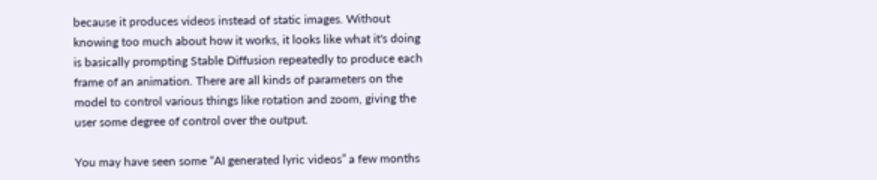because it produces videos instead of static images. Without knowing too much about how it works, it looks like what it's doing is basically prompting Stable Diffusion repeatedly to produce each frame of an animation. There are all kinds of parameters on the model to control various things like rotation and zoom, giving the user some degree of control over the output.

You may have seen some “AI generated lyric videos” a few months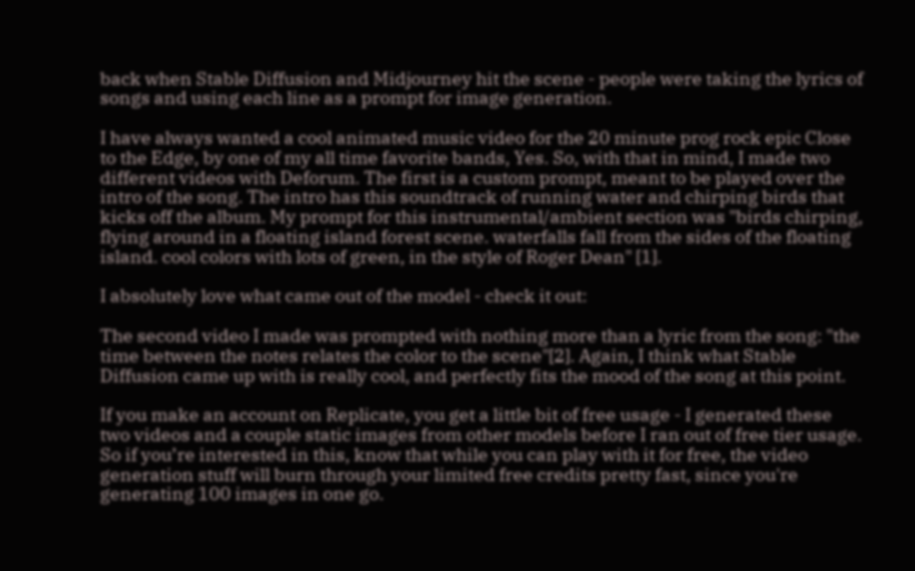back when Stable Diffusion and Midjourney hit the scene - people were taking the lyrics of songs and using each line as a prompt for image generation.

I have always wanted a cool animated music video for the 20 minute prog rock epic Close to the Edge, by one of my all time favorite bands, Yes. So, with that in mind, I made two different videos with Deforum. The first is a custom prompt, meant to be played over the intro of the song. The intro has this soundtrack of running water and chirping birds that kicks off the album. My prompt for this instrumental/ambient section was "birds chirping, flying around in a floating island forest scene. waterfalls fall from the sides of the floating island. cool colors with lots of green, in the style of Roger Dean" [1].

I absolutely love what came out of the model - check it out:

The second video I made was prompted with nothing more than a lyric from the song: "the time between the notes relates the color to the scene"[2]. Again, I think what Stable Diffusion came up with is really cool, and perfectly fits the mood of the song at this point.

If you make an account on Replicate, you get a little bit of free usage - I generated these two videos and a couple static images from other models before I ran out of free tier usage. So if you’re interested in this, know that while you can play with it for free, the video generation stuff will burn through your limited free credits pretty fast, since you're generating 100 images in one go.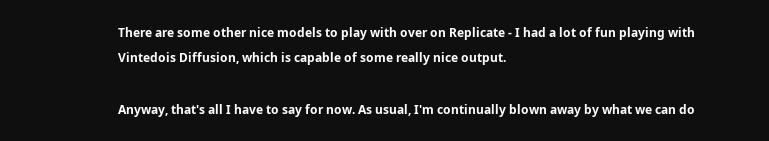There are some other nice models to play with over on Replicate - I had a lot of fun playing with Vintedois Diffusion, which is capable of some really nice output.

Anyway, that's all I have to say for now. As usual, I'm continually blown away by what we can do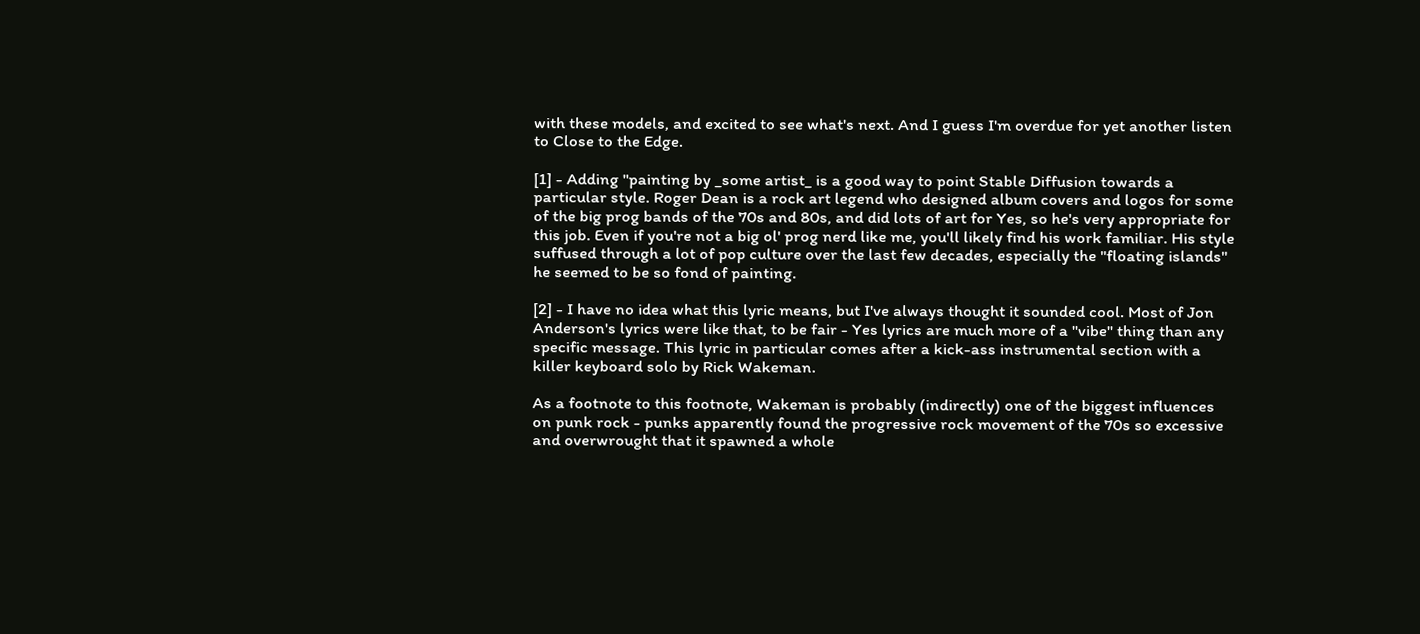with these models, and excited to see what's next. And I guess I'm overdue for yet another listen to Close to the Edge.

[1] - Adding "painting by _some artist_ is a good way to point Stable Diffusion towards a particular style. Roger Dean is a rock art legend who designed album covers and logos for some of the big prog bands of the 70s and 80s, and did lots of art for Yes, so he's very appropriate for this job. Even if you're not a big ol' prog nerd like me, you'll likely find his work familiar. His style suffused through a lot of pop culture over the last few decades, especially the "floating islands" he seemed to be so fond of painting.

[2] - I have no idea what this lyric means, but I've always thought it sounded cool. Most of Jon Anderson's lyrics were like that, to be fair - Yes lyrics are much more of a "vibe" thing than any specific message. This lyric in particular comes after a kick-ass instrumental section with a killer keyboard solo by Rick Wakeman.

As a footnote to this footnote, Wakeman is probably (indirectly) one of the biggest influences on punk rock - punks apparently found the progressive rock movement of the 70s so excessive and overwrought that it spawned a whole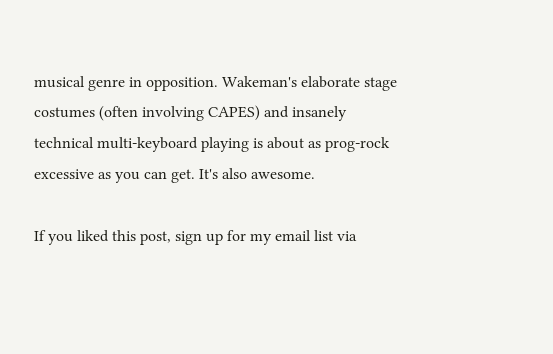musical genre in opposition. Wakeman's elaborate stage costumes (often involving CAPES) and insanely technical multi-keyboard playing is about as prog-rock excessive as you can get. It's also awesome.

If you liked this post, sign up for my email list via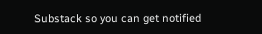Substack so you can get notified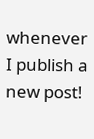whenever I publish a new post!